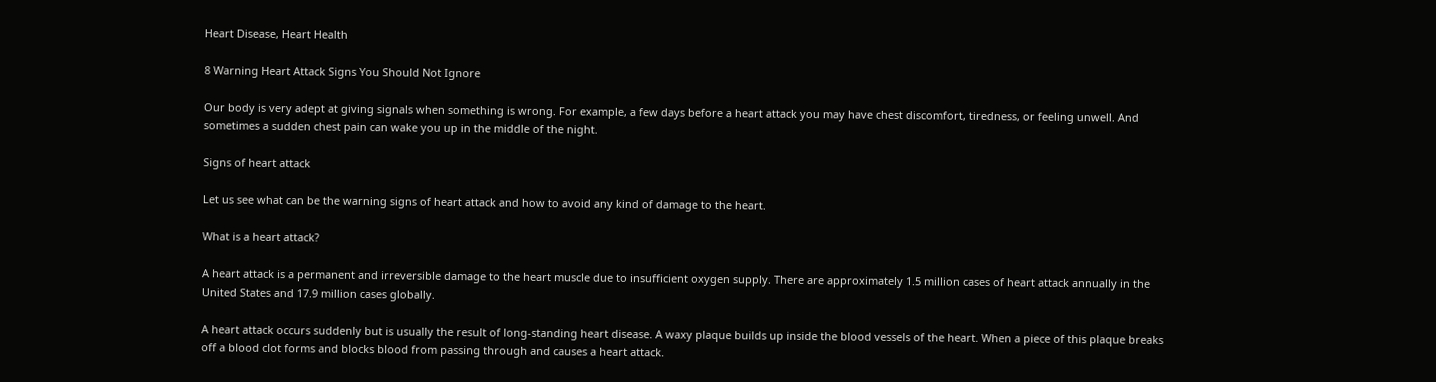Heart Disease, Heart Health

8 Warning Heart Attack Signs You Should Not Ignore

Our body is very adept at giving signals when something is wrong. For example, a few days before a heart attack you may have chest discomfort, tiredness, or feeling unwell. And sometimes a sudden chest pain can wake you up in the middle of the night.

Signs of heart attack

Let us see what can be the warning signs of heart attack and how to avoid any kind of damage to the heart.

What is a heart attack?

A heart attack is a permanent and irreversible damage to the heart muscle due to insufficient oxygen supply. There are approximately 1.5 million cases of heart attack annually in the United States and 17.9 million cases globally.

A heart attack occurs suddenly but is usually the result of long-standing heart disease. A waxy plaque builds up inside the blood vessels of the heart. When a piece of this plaque breaks off a blood clot forms and blocks blood from passing through and causes a heart attack.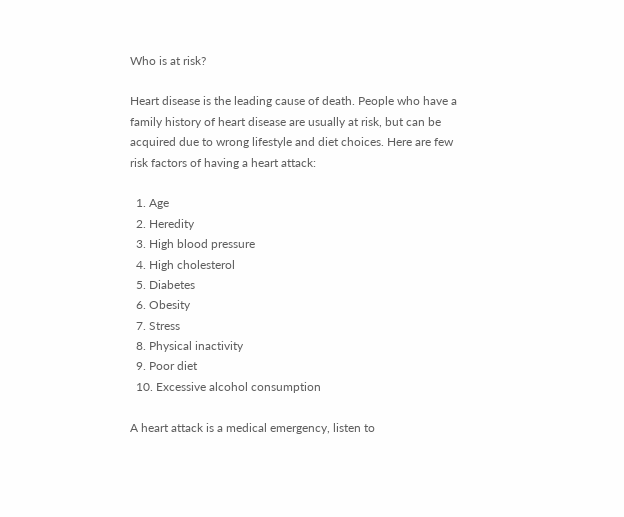Who is at risk?

Heart disease is the leading cause of death. People who have a family history of heart disease are usually at risk, but can be acquired due to wrong lifestyle and diet choices. Here are few risk factors of having a heart attack:

  1. Age
  2. Heredity
  3. High blood pressure
  4. High cholesterol
  5. Diabetes
  6. Obesity
  7. Stress
  8. Physical inactivity
  9. Poor diet
  10. Excessive alcohol consumption

A heart attack is a medical emergency, listen to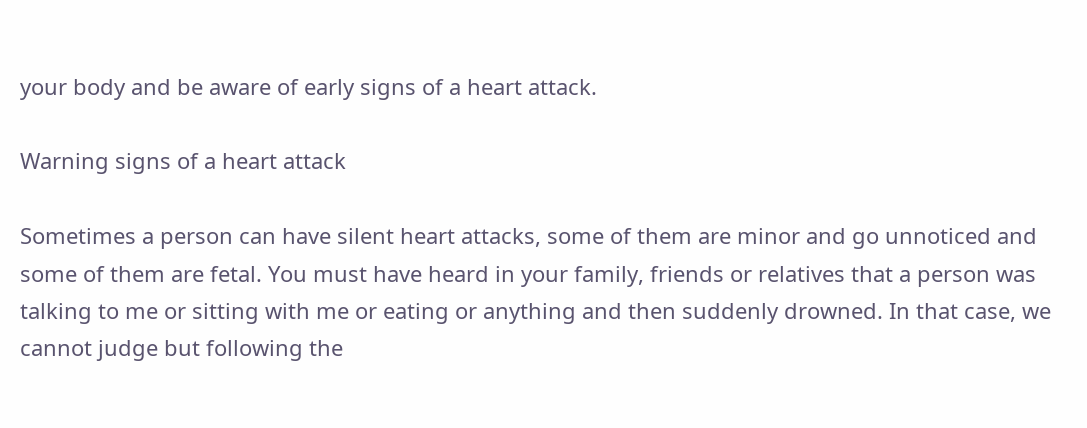your body and be aware of early signs of a heart attack.

Warning signs of a heart attack

Sometimes a person can have silent heart attacks, some of them are minor and go unnoticed and some of them are fetal. You must have heard in your family, friends or relatives that a person was talking to me or sitting with me or eating or anything and then suddenly drowned. In that case, we cannot judge but following the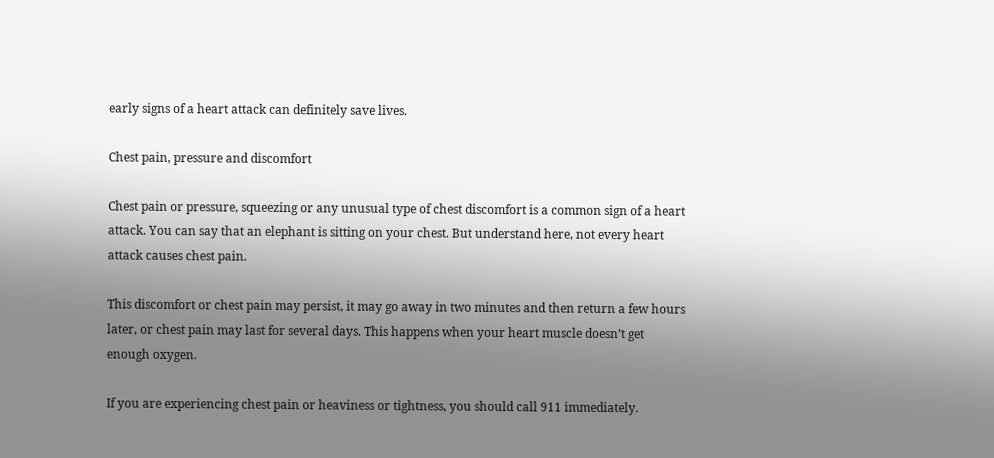early signs of a heart attack can definitely save lives.

Chest pain, pressure and discomfort

Chest pain or pressure, squeezing or any unusual type of chest discomfort is a common sign of a heart attack. You can say that an elephant is sitting on your chest. But understand here, not every heart attack causes chest pain.

This discomfort or chest pain may persist, it may go away in two minutes and then return a few hours later, or chest pain may last for several days. This happens when your heart muscle doesn’t get enough oxygen.

If you are experiencing chest pain or heaviness or tightness, you should call 911 immediately.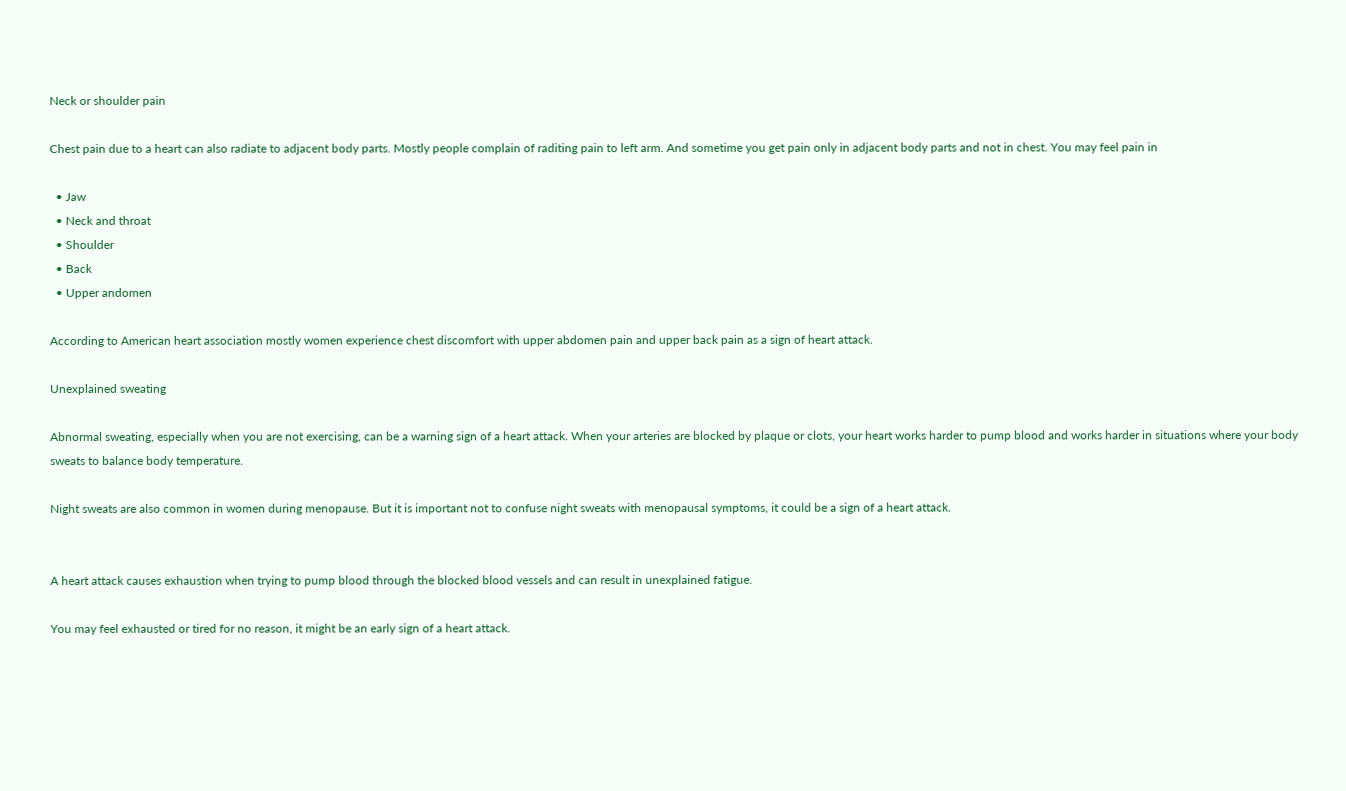Neck or shoulder pain

Chest pain due to a heart can also radiate to adjacent body parts. Mostly people complain of raditing pain to left arm. And sometime you get pain only in adjacent body parts and not in chest. You may feel pain in

  • Jaw
  • Neck and throat
  • Shoulder
  • Back
  • Upper andomen

According to American heart association mostly women experience chest discomfort with upper abdomen pain and upper back pain as a sign of heart attack.

Unexplained sweating

Abnormal sweating, especially when you are not exercising, can be a warning sign of a heart attack. When your arteries are blocked by plaque or clots, your heart works harder to pump blood and works harder in situations where your body sweats to balance body temperature.

Night sweats are also common in women during menopause. But it is important not to confuse night sweats with menopausal symptoms, it could be a sign of a heart attack.


A heart attack causes exhaustion when trying to pump blood through the blocked blood vessels and can result in unexplained fatigue.

You may feel exhausted or tired for no reason, it might be an early sign of a heart attack.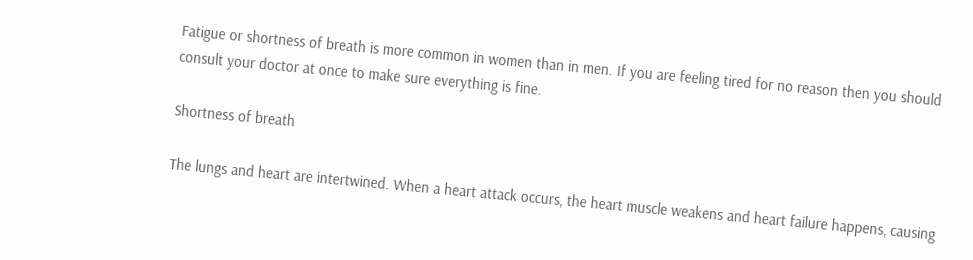Fatigue or shortness of breath is more common in women than in men. If you are feeling tired for no reason then you should consult your doctor at once to make sure everything is fine.

Shortness of breath

The lungs and heart are intertwined. When a heart attack occurs, the heart muscle weakens and heart failure happens, causing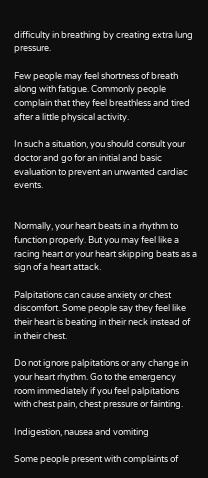difficulty in breathing by creating extra lung pressure.

Few people may feel shortness of breath along with fatigue. Commonly people complain that they feel breathless and tired after a little physical activity.

In such a situation, you should consult your doctor and go for an initial and basic evaluation to prevent an unwanted cardiac events.


Normally, your heart beats in a rhythm to function properly. But you may feel like a racing heart or your heart skipping beats as a sign of a heart attack.

Palpitations can cause anxiety or chest discomfort. Some people say they feel like their heart is beating in their neck instead of in their chest.

Do not ignore palpitations or any change in your heart rhythm. Go to the emergency room immediately if you feel palpitations with chest pain, chest pressure or fainting.

Indigestion, nausea and vomiting

Some people present with complaints of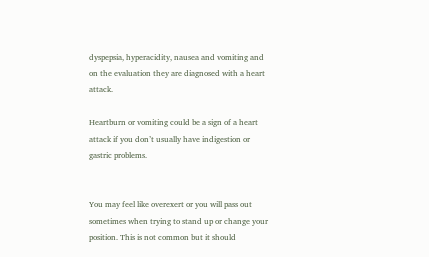dyspepsia, hyperacidity, nausea and vomiting and on the evaluation they are diagnosed with a heart attack.

Heartburn or vomiting could be a sign of a heart attack if you don’t usually have indigestion or gastric problems.


You may feel like overexert or you will pass out sometimes when trying to stand up or change your position. This is not common but it should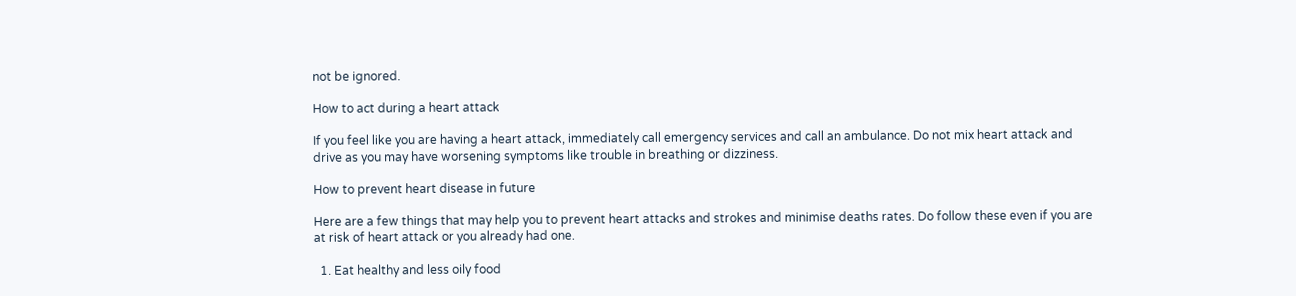not be ignored.

How to act during a heart attack

If you feel like you are having a heart attack, immediately call emergency services and call an ambulance. Do not mix heart attack and drive as you may have worsening symptoms like trouble in breathing or dizziness.

How to prevent heart disease in future

Here are a few things that may help you to prevent heart attacks and strokes and minimise deaths rates. Do follow these even if you are at risk of heart attack or you already had one.

  1. Eat healthy and less oily food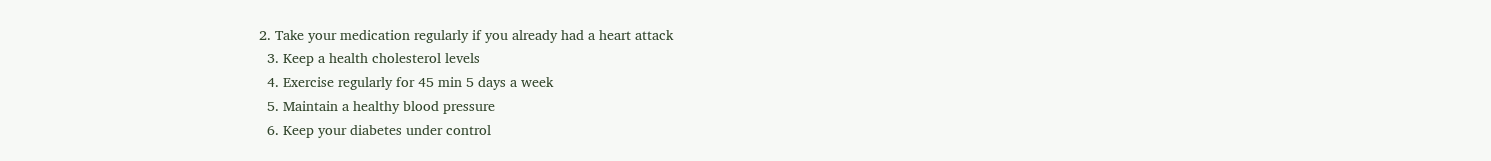2. Take your medication regularly if you already had a heart attack
  3. Keep a health cholesterol levels
  4. Exercise regularly for 45 min 5 days a week
  5. Maintain a healthy blood pressure
  6. Keep your diabetes under control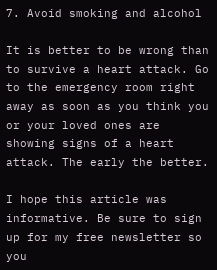7. Avoid smoking and alcohol

It is better to be wrong than to survive a heart attack. Go to the emergency room right away as soon as you think you or your loved ones are showing signs of a heart attack. The early the better.

I hope this article was informative. Be sure to sign up for my free newsletter so you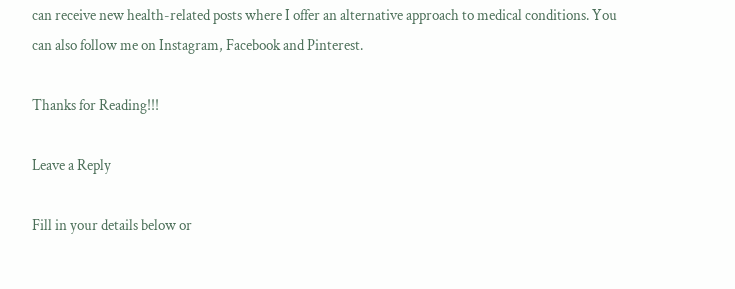can receive new health-related posts where I offer an alternative approach to medical conditions. You can also follow me on Instagram, Facebook and Pinterest.

Thanks for Reading!!!

Leave a Reply

Fill in your details below or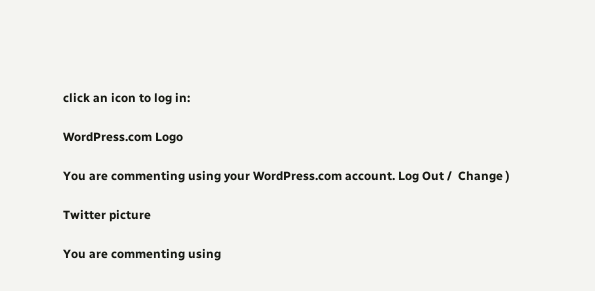click an icon to log in:

WordPress.com Logo

You are commenting using your WordPress.com account. Log Out /  Change )

Twitter picture

You are commenting using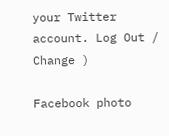your Twitter account. Log Out /  Change )

Facebook photo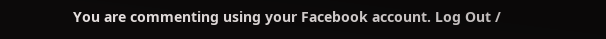You are commenting using your Facebook account. Log Out /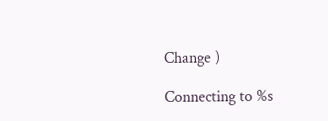Change )

Connecting to %s